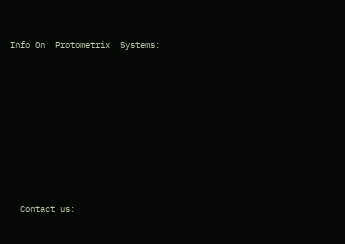Info On  Protometrix  Systems:









  Contact us: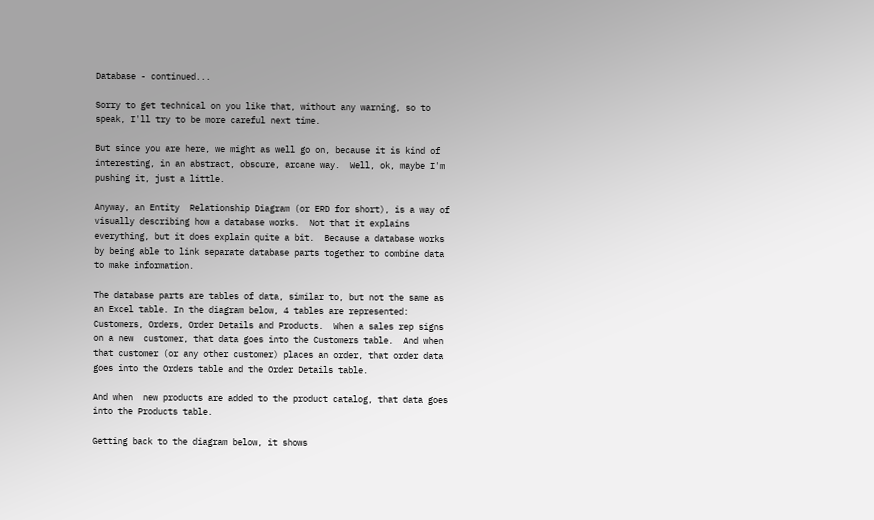Database - continued...

Sorry to get technical on you like that, without any warning, so to speak, I'll try to be more careful next time.

But since you are here, we might as well go on, because it is kind of interesting, in an abstract, obscure, arcane way.  Well, ok, maybe I'm pushing it, just a little.

Anyway, an Entity  Relationship Diagram (or ERD for short), is a way of visually describing how a database works.  Not that it explains everything, but it does explain quite a bit.  Because a database works by being able to link separate database parts together to combine data to make information.

The database parts are tables of data, similar to, but not the same as an Excel table. In the diagram below, 4 tables are represented:  Customers, Orders, Order Details and Products.  When a sales rep signs on a new  customer, that data goes into the Customers table.  And when that customer (or any other customer) places an order, that order data goes into the Orders table and the Order Details table.

And when  new products are added to the product catalog, that data goes into the Products table.

Getting back to the diagram below, it shows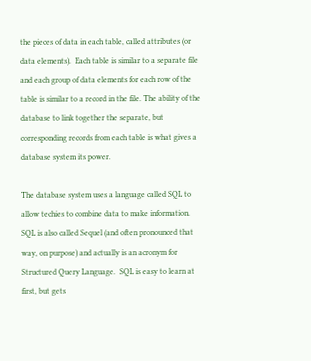the pieces of data in each table, called attributes (or data elements).  Each table is similar to a separate file and each group of data elements for each row of the table is similar to a record in the file. The ability of the database to link together the separate, but corresponding records from each table is what gives a database system its power.

The database system uses a language called SQL to allow techies to combine data to make information.  SQL is also called Sequel (and often pronounced that way, on purpose) and actually is an acronym for Structured Query Language.  SQL is easy to learn at first, but gets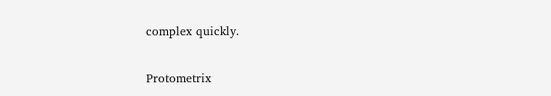complex quickly.

Protometrix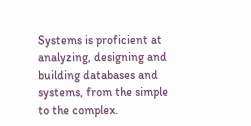Systems is proficient at analyzing, designing and building databases and systems, from the simple to the complex.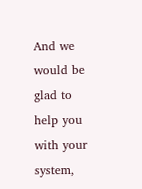And we would be glad to help you with your system,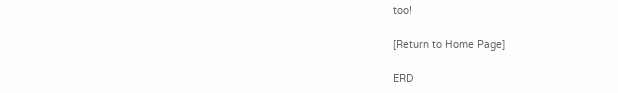too!

[Return to Home Page]

ERD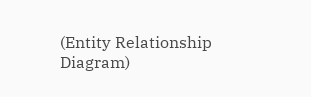(Entity Relationship Diagram)